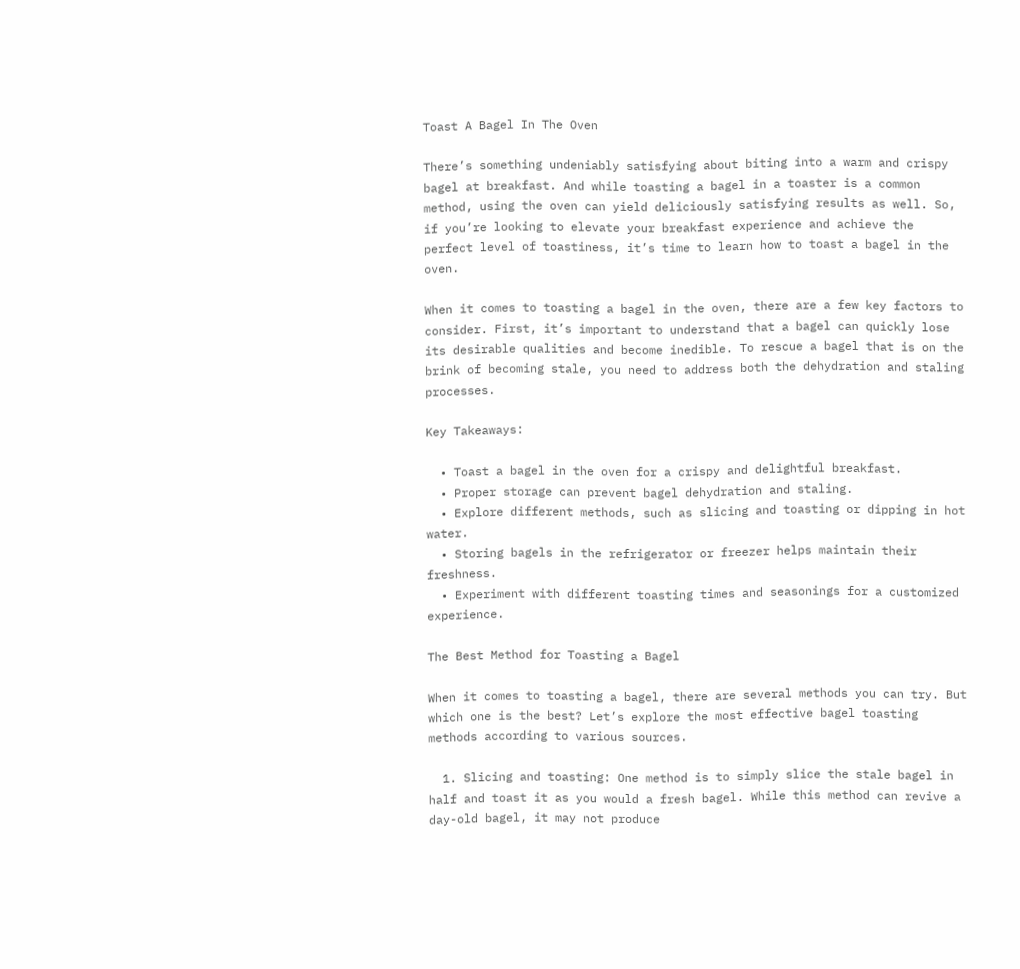Toast A Bagel In The Oven

There’s something undeniably satisfying about biting into a warm and crispy bagel at breakfast. And while toasting a bagel in a toaster is a common method, using the oven can yield deliciously satisfying results as well. So, if you’re looking to elevate your breakfast experience and achieve the perfect level of toastiness, it’s time to learn how to toast a bagel in the oven.

When it comes to toasting a bagel in the oven, there are a few key factors to consider. First, it’s important to understand that a bagel can quickly lose its desirable qualities and become inedible. To rescue a bagel that is on the brink of becoming stale, you need to address both the dehydration and staling processes.

Key Takeaways:

  • Toast a bagel in the oven for a crispy and delightful breakfast.
  • Proper storage can prevent bagel dehydration and staling.
  • Explore different methods, such as slicing and toasting or dipping in hot water.
  • Storing bagels in the refrigerator or freezer helps maintain their freshness.
  • Experiment with different toasting times and seasonings for a customized experience.

The Best Method for Toasting a Bagel

When it comes to toasting a bagel, there are several methods you can try. But which one is the best? Let’s explore the most effective bagel toasting methods according to various sources.

  1. Slicing and toasting: One method is to simply slice the stale bagel in half and toast it as you would a fresh bagel. While this method can revive a day-old bagel, it may not produce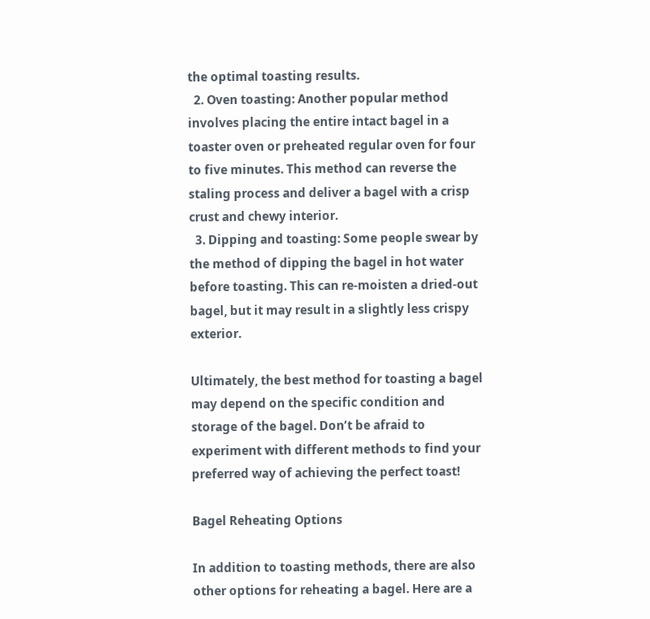the optimal toasting results.
  2. Oven toasting: Another popular method involves placing the entire intact bagel in a toaster oven or preheated regular oven for four to five minutes. This method can reverse the staling process and deliver a bagel with a crisp crust and chewy interior.
  3. Dipping and toasting: Some people swear by the method of dipping the bagel in hot water before toasting. This can re-moisten a dried-out bagel, but it may result in a slightly less crispy exterior.

Ultimately, the best method for toasting a bagel may depend on the specific condition and storage of the bagel. Don’t be afraid to experiment with different methods to find your preferred way of achieving the perfect toast!

Bagel Reheating Options

In addition to toasting methods, there are also other options for reheating a bagel. Here are a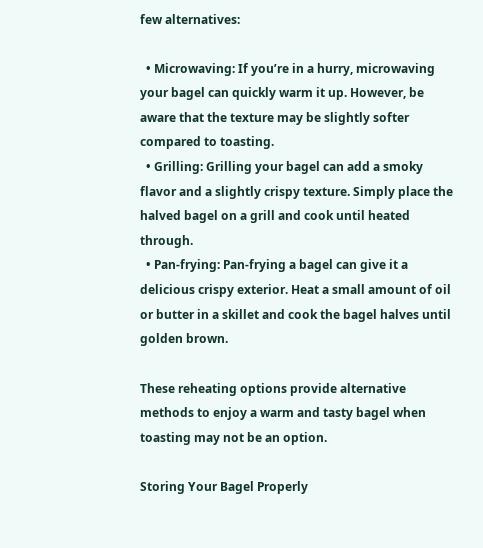few alternatives:

  • Microwaving: If you’re in a hurry, microwaving your bagel can quickly warm it up. However, be aware that the texture may be slightly softer compared to toasting.
  • Grilling: Grilling your bagel can add a smoky flavor and a slightly crispy texture. Simply place the halved bagel on a grill and cook until heated through.
  • Pan-frying: Pan-frying a bagel can give it a delicious crispy exterior. Heat a small amount of oil or butter in a skillet and cook the bagel halves until golden brown.

These reheating options provide alternative methods to enjoy a warm and tasty bagel when toasting may not be an option.

Storing Your Bagel Properly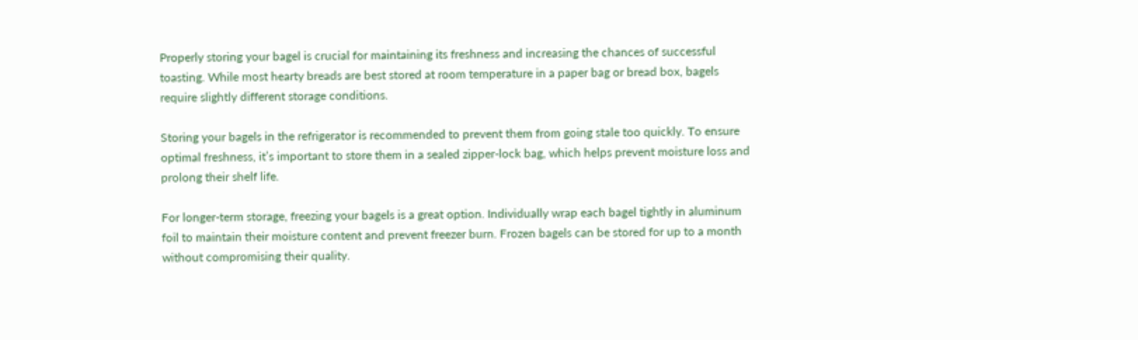Properly storing your bagel is crucial for maintaining its freshness and increasing the chances of successful toasting. While most hearty breads are best stored at room temperature in a paper bag or bread box, bagels require slightly different storage conditions.

Storing your bagels in the refrigerator is recommended to prevent them from going stale too quickly. To ensure optimal freshness, it’s important to store them in a sealed zipper-lock bag, which helps prevent moisture loss and prolong their shelf life.

For longer-term storage, freezing your bagels is a great option. Individually wrap each bagel tightly in aluminum foil to maintain their moisture content and prevent freezer burn. Frozen bagels can be stored for up to a month without compromising their quality.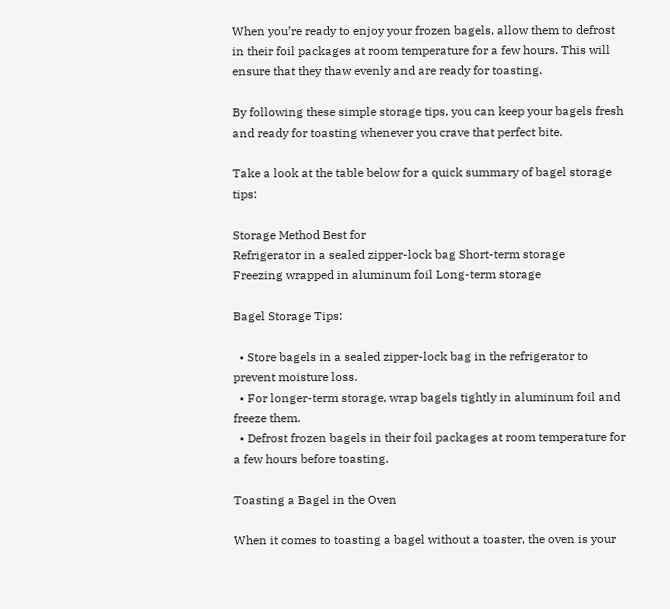When you’re ready to enjoy your frozen bagels, allow them to defrost in their foil packages at room temperature for a few hours. This will ensure that they thaw evenly and are ready for toasting.

By following these simple storage tips, you can keep your bagels fresh and ready for toasting whenever you crave that perfect bite.

Take a look at the table below for a quick summary of bagel storage tips:

Storage Method Best for
Refrigerator in a sealed zipper-lock bag Short-term storage
Freezing wrapped in aluminum foil Long-term storage

Bagel Storage Tips:

  • Store bagels in a sealed zipper-lock bag in the refrigerator to prevent moisture loss.
  • For longer-term storage, wrap bagels tightly in aluminum foil and freeze them.
  • Defrost frozen bagels in their foil packages at room temperature for a few hours before toasting.

Toasting a Bagel in the Oven

When it comes to toasting a bagel without a toaster, the oven is your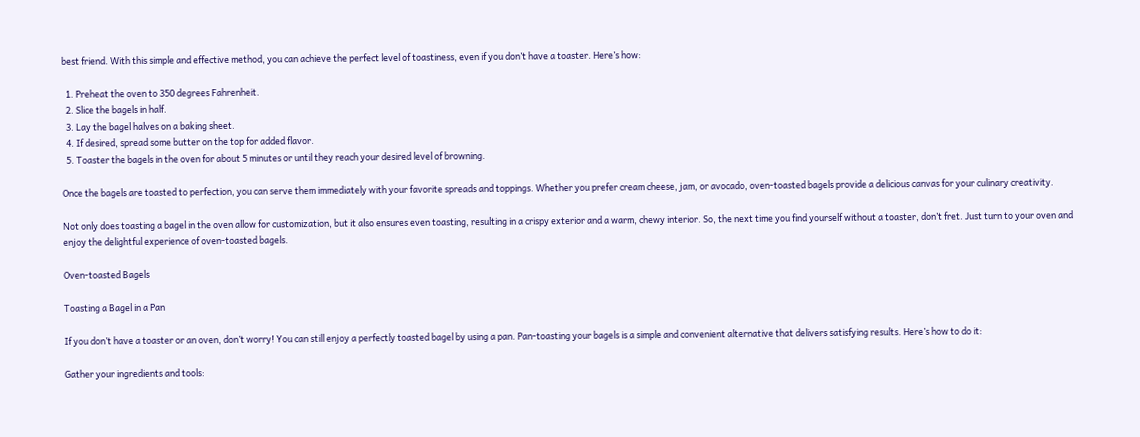best friend. With this simple and effective method, you can achieve the perfect level of toastiness, even if you don’t have a toaster. Here’s how:

  1. Preheat the oven to 350 degrees Fahrenheit.
  2. Slice the bagels in half.
  3. Lay the bagel halves on a baking sheet.
  4. If desired, spread some butter on the top for added flavor.
  5. Toaster the bagels in the oven for about 5 minutes or until they reach your desired level of browning.

Once the bagels are toasted to perfection, you can serve them immediately with your favorite spreads and toppings. Whether you prefer cream cheese, jam, or avocado, oven-toasted bagels provide a delicious canvas for your culinary creativity.

Not only does toasting a bagel in the oven allow for customization, but it also ensures even toasting, resulting in a crispy exterior and a warm, chewy interior. So, the next time you find yourself without a toaster, don’t fret. Just turn to your oven and enjoy the delightful experience of oven-toasted bagels.

Oven-toasted Bagels

Toasting a Bagel in a Pan

If you don’t have a toaster or an oven, don’t worry! You can still enjoy a perfectly toasted bagel by using a pan. Pan-toasting your bagels is a simple and convenient alternative that delivers satisfying results. Here’s how to do it:

Gather your ingredients and tools: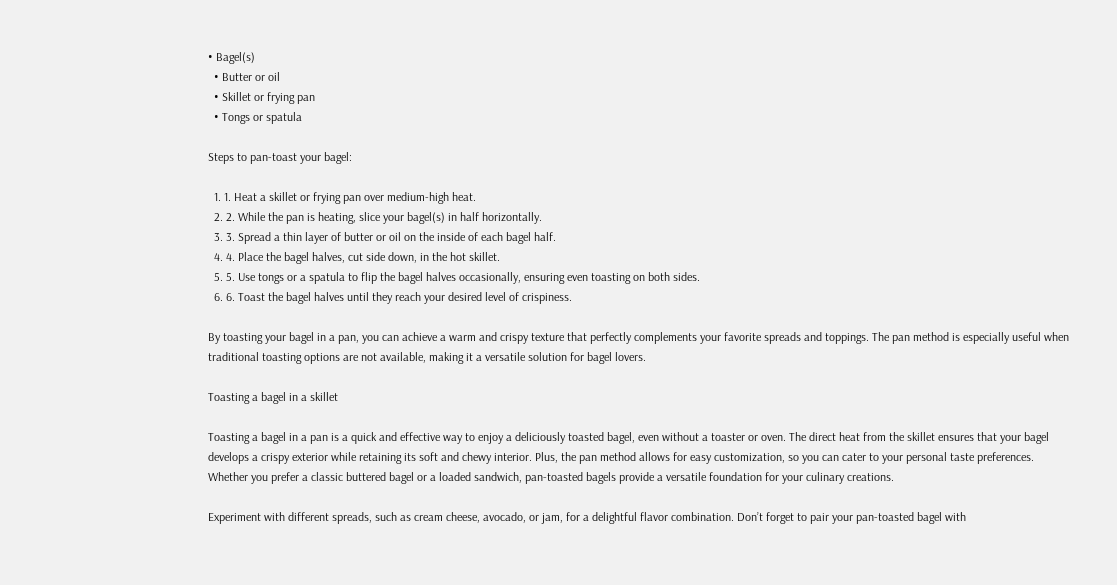• Bagel(s)
  • Butter or oil
  • Skillet or frying pan
  • Tongs or spatula

Steps to pan-toast your bagel:

  1. 1. Heat a skillet or frying pan over medium-high heat.
  2. 2. While the pan is heating, slice your bagel(s) in half horizontally.
  3. 3. Spread a thin layer of butter or oil on the inside of each bagel half.
  4. 4. Place the bagel halves, cut side down, in the hot skillet.
  5. 5. Use tongs or a spatula to flip the bagel halves occasionally, ensuring even toasting on both sides.
  6. 6. Toast the bagel halves until they reach your desired level of crispiness.

By toasting your bagel in a pan, you can achieve a warm and crispy texture that perfectly complements your favorite spreads and toppings. The pan method is especially useful when traditional toasting options are not available, making it a versatile solution for bagel lovers.

Toasting a bagel in a skillet

Toasting a bagel in a pan is a quick and effective way to enjoy a deliciously toasted bagel, even without a toaster or oven. The direct heat from the skillet ensures that your bagel develops a crispy exterior while retaining its soft and chewy interior. Plus, the pan method allows for easy customization, so you can cater to your personal taste preferences. Whether you prefer a classic buttered bagel or a loaded sandwich, pan-toasted bagels provide a versatile foundation for your culinary creations.

Experiment with different spreads, such as cream cheese, avocado, or jam, for a delightful flavor combination. Don’t forget to pair your pan-toasted bagel with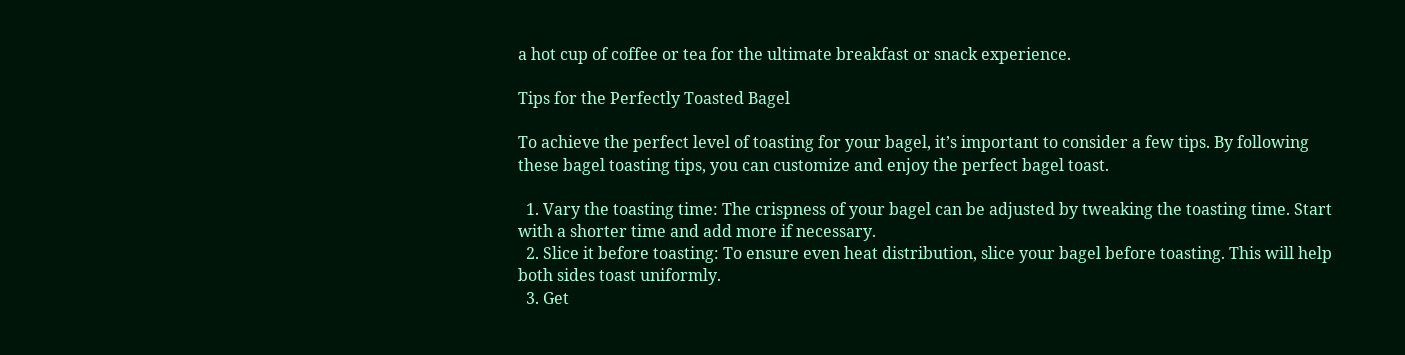a hot cup of coffee or tea for the ultimate breakfast or snack experience.

Tips for the Perfectly Toasted Bagel

To achieve the perfect level of toasting for your bagel, it’s important to consider a few tips. By following these bagel toasting tips, you can customize and enjoy the perfect bagel toast.

  1. Vary the toasting time: The crispness of your bagel can be adjusted by tweaking the toasting time. Start with a shorter time and add more if necessary.
  2. Slice it before toasting: To ensure even heat distribution, slice your bagel before toasting. This will help both sides toast uniformly.
  3. Get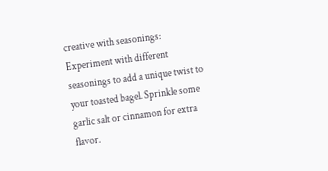creative with seasonings: Experiment with different seasonings to add a unique twist to your toasted bagel. Sprinkle some garlic salt or cinnamon for extra flavor.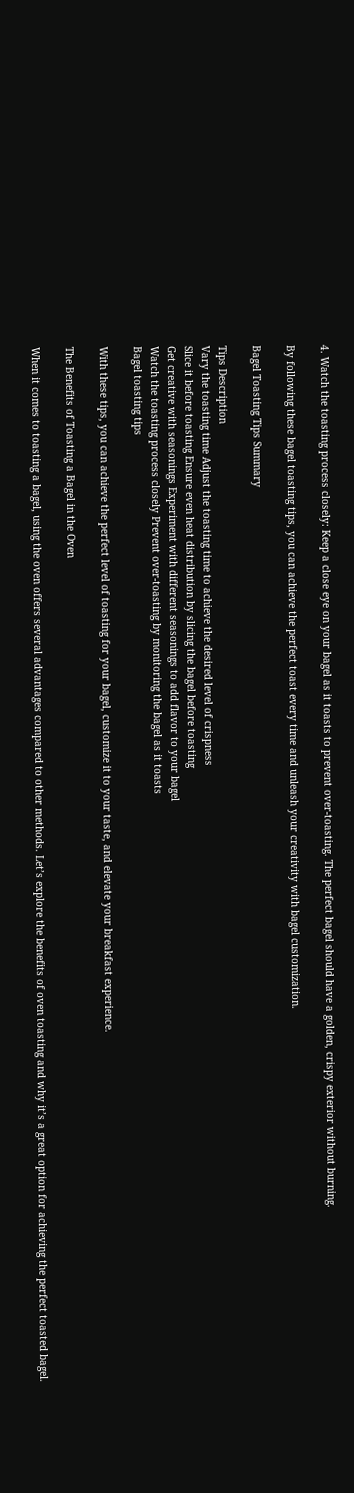4. Watch the toasting process closely: Keep a close eye on your bagel as it toasts to prevent over-toasting. The perfect bagel should have a golden, crispy exterior without burning.

By following these bagel toasting tips, you can achieve the perfect toast every time and unleash your creativity with bagel customization.

Bagel Toasting Tips Summary

Tips Description
Vary the toasting time Adjust the toasting time to achieve the desired level of crispness
Slice it before toasting Ensure even heat distribution by slicing the bagel before toasting
Get creative with seasonings Experiment with different seasonings to add flavor to your bagel
Watch the toasting process closely Prevent over-toasting by monitoring the bagel as it toasts
Bagel toasting tips

With these tips, you can achieve the perfect level of toasting for your bagel, customize it to your taste, and elevate your breakfast experience.

The Benefits of Toasting a Bagel in the Oven

When it comes to toasting a bagel, using the oven offers several advantages compared to other methods. Let’s explore the benefits of oven toasting and why it’s a great option for achieving the perfect toasted bagel.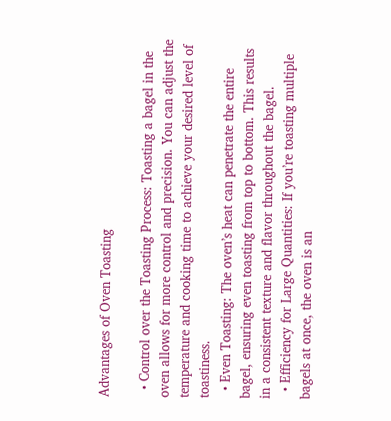Advantages of Oven Toasting

  • Control over the Toasting Process: Toasting a bagel in the oven allows for more control and precision. You can adjust the temperature and cooking time to achieve your desired level of toastiness.
  • Even Toasting: The oven’s heat can penetrate the entire bagel, ensuring even toasting from top to bottom. This results in a consistent texture and flavor throughout the bagel.
  • Efficiency for Large Quantities: If you’re toasting multiple bagels at once, the oven is an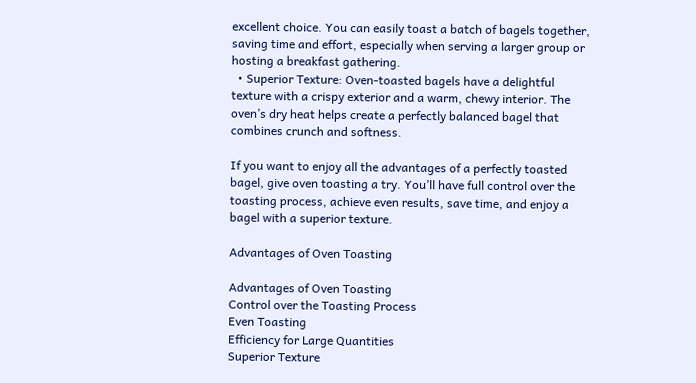excellent choice. You can easily toast a batch of bagels together, saving time and effort, especially when serving a larger group or hosting a breakfast gathering.
  • Superior Texture: Oven-toasted bagels have a delightful texture with a crispy exterior and a warm, chewy interior. The oven’s dry heat helps create a perfectly balanced bagel that combines crunch and softness.

If you want to enjoy all the advantages of a perfectly toasted bagel, give oven toasting a try. You’ll have full control over the toasting process, achieve even results, save time, and enjoy a bagel with a superior texture.

Advantages of Oven Toasting

Advantages of Oven Toasting
Control over the Toasting Process
Even Toasting
Efficiency for Large Quantities
Superior Texture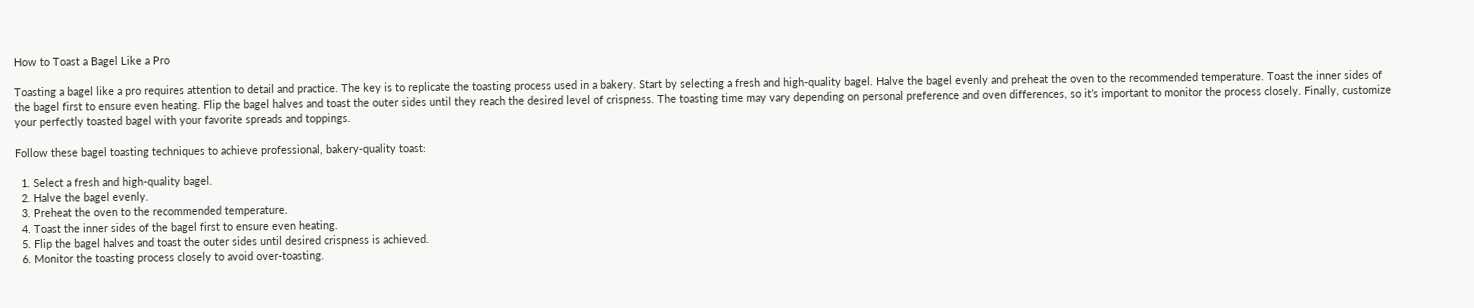How to Toast a Bagel Like a Pro

Toasting a bagel like a pro requires attention to detail and practice. The key is to replicate the toasting process used in a bakery. Start by selecting a fresh and high-quality bagel. Halve the bagel evenly and preheat the oven to the recommended temperature. Toast the inner sides of the bagel first to ensure even heating. Flip the bagel halves and toast the outer sides until they reach the desired level of crispness. The toasting time may vary depending on personal preference and oven differences, so it’s important to monitor the process closely. Finally, customize your perfectly toasted bagel with your favorite spreads and toppings.

Follow these bagel toasting techniques to achieve professional, bakery-quality toast:

  1. Select a fresh and high-quality bagel.
  2. Halve the bagel evenly.
  3. Preheat the oven to the recommended temperature.
  4. Toast the inner sides of the bagel first to ensure even heating.
  5. Flip the bagel halves and toast the outer sides until desired crispness is achieved.
  6. Monitor the toasting process closely to avoid over-toasting.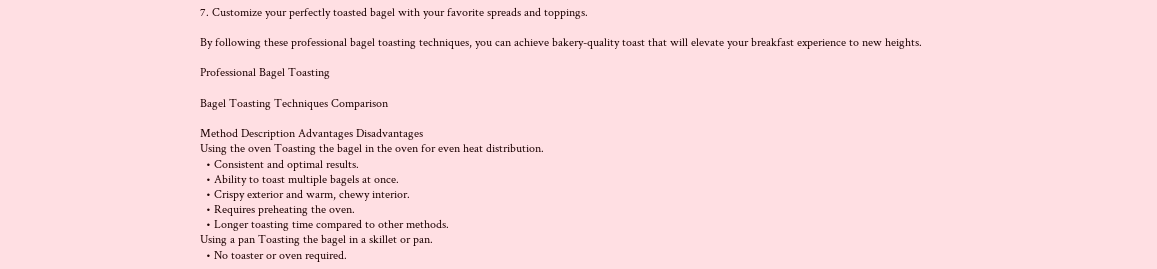7. Customize your perfectly toasted bagel with your favorite spreads and toppings.

By following these professional bagel toasting techniques, you can achieve bakery-quality toast that will elevate your breakfast experience to new heights.

Professional Bagel Toasting

Bagel Toasting Techniques Comparison

Method Description Advantages Disadvantages
Using the oven Toasting the bagel in the oven for even heat distribution.
  • Consistent and optimal results.
  • Ability to toast multiple bagels at once.
  • Crispy exterior and warm, chewy interior.
  • Requires preheating the oven.
  • Longer toasting time compared to other methods.
Using a pan Toasting the bagel in a skillet or pan.
  • No toaster or oven required.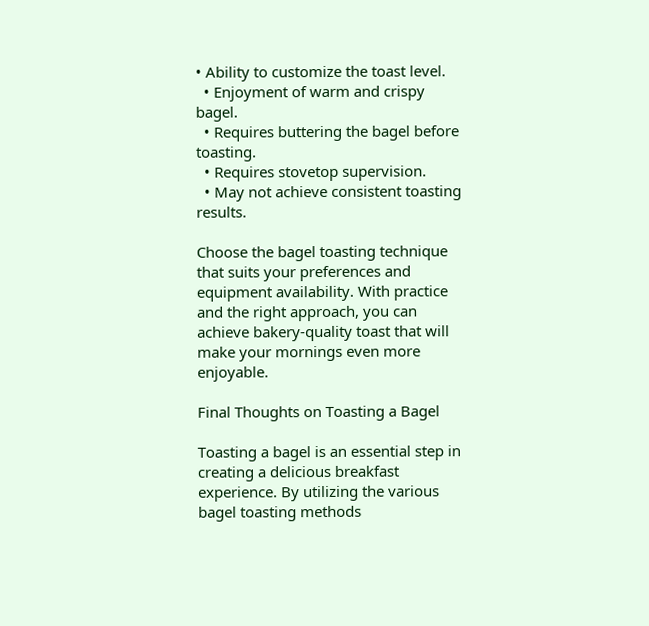• Ability to customize the toast level.
  • Enjoyment of warm and crispy bagel.
  • Requires buttering the bagel before toasting.
  • Requires stovetop supervision.
  • May not achieve consistent toasting results.

Choose the bagel toasting technique that suits your preferences and equipment availability. With practice and the right approach, you can achieve bakery-quality toast that will make your mornings even more enjoyable.

Final Thoughts on Toasting a Bagel

Toasting a bagel is an essential step in creating a delicious breakfast experience. By utilizing the various bagel toasting methods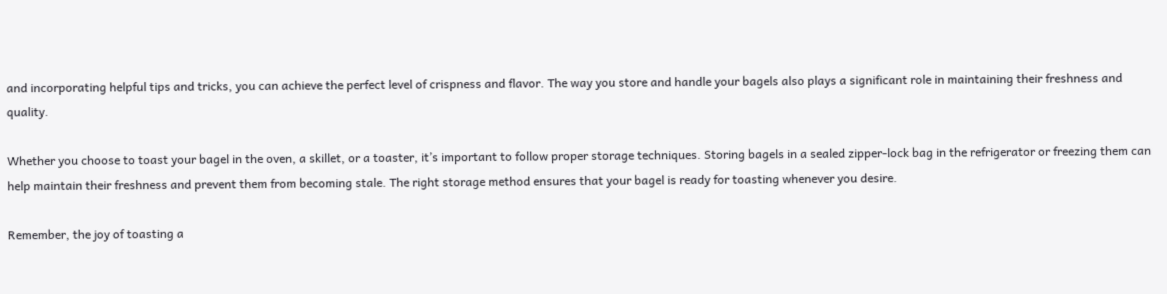and incorporating helpful tips and tricks, you can achieve the perfect level of crispness and flavor. The way you store and handle your bagels also plays a significant role in maintaining their freshness and quality.

Whether you choose to toast your bagel in the oven, a skillet, or a toaster, it’s important to follow proper storage techniques. Storing bagels in a sealed zipper-lock bag in the refrigerator or freezing them can help maintain their freshness and prevent them from becoming stale. The right storage method ensures that your bagel is ready for toasting whenever you desire.

Remember, the joy of toasting a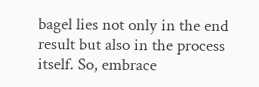bagel lies not only in the end result but also in the process itself. So, embrace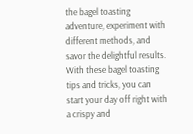the bagel toasting adventure, experiment with different methods, and savor the delightful results. With these bagel toasting tips and tricks, you can start your day off right with a crispy and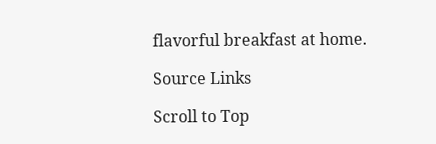flavorful breakfast at home.

Source Links

Scroll to Top